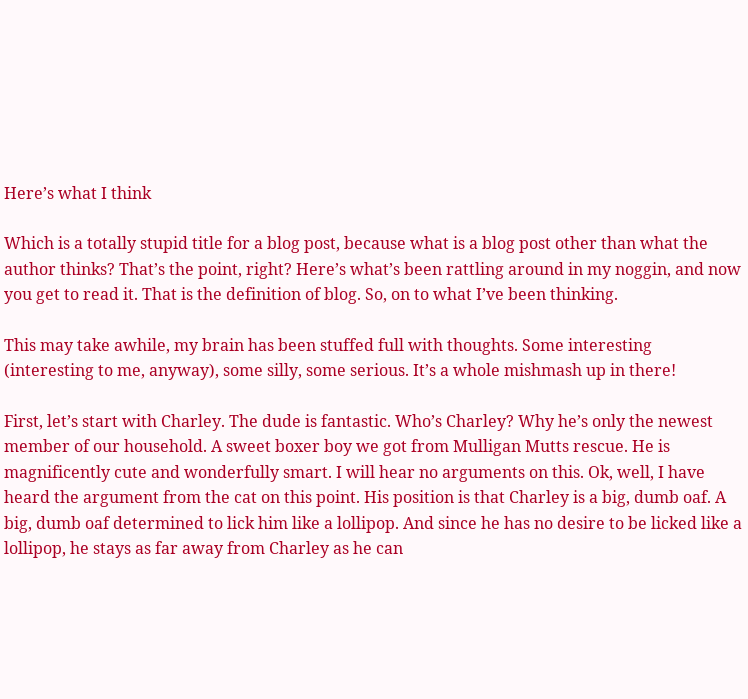Here’s what I think

Which is a totally stupid title for a blog post, because what is a blog post other than what the author thinks? That’s the point, right? Here’s what’s been rattling around in my noggin, and now you get to read it. That is the definition of blog. So, on to what I’ve been thinking.

This may take awhile, my brain has been stuffed full with thoughts. Some interesting (interesting to me, anyway), some silly, some serious. It’s a whole mishmash up in there!

First, let’s start with Charley. The dude is fantastic. Who’s Charley? Why he’s only the newest member of our household. A sweet boxer boy we got from Mulligan Mutts rescue. He is magnificently cute and wonderfully smart. I will hear no arguments on this. Ok, well, I have heard the argument from the cat on this point. His position is that Charley is a big, dumb oaf. A big, dumb oaf determined to lick him like a lollipop. And since he has no desire to be licked like a lollipop, he stays as far away from Charley as he can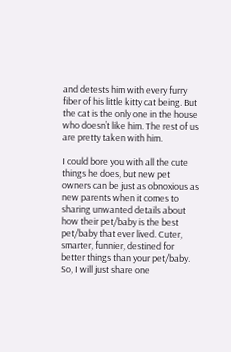and detests him with every furry fiber of his little kitty cat being. But the cat is the only one in the house who doesn’t like him. The rest of us are pretty taken with him.

I could bore you with all the cute things he does, but new pet owners can be just as obnoxious as new parents when it comes to sharing unwanted details about how their pet/baby is the best pet/baby that ever lived. Cuter, smarter, funnier, destined for better things than your pet/baby. So, I will just share one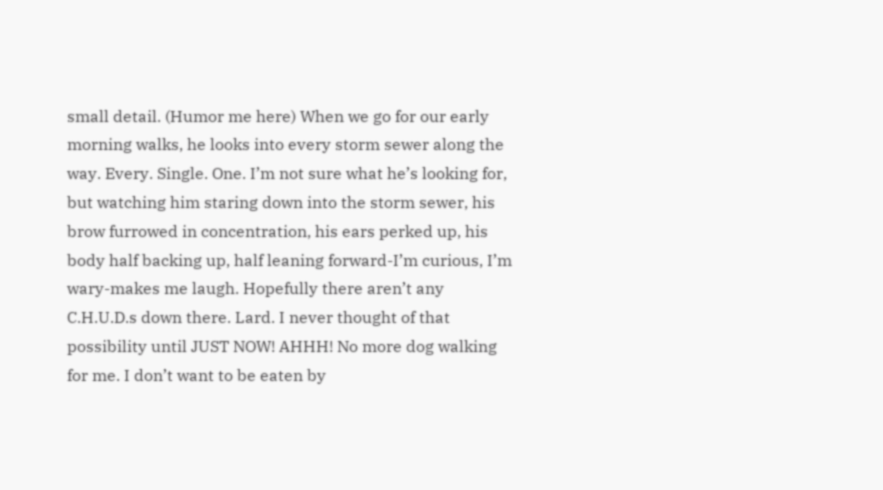small detail. (Humor me here) When we go for our early morning walks, he looks into every storm sewer along the way. Every. Single. One. I’m not sure what he’s looking for, but watching him staring down into the storm sewer, his brow furrowed in concentration, his ears perked up, his body half backing up, half leaning forward-I’m curious, I’m wary-makes me laugh. Hopefully there aren’t any C.H.U.D.s down there. Lard. I never thought of that possibility until JUST NOW! AHHH! No more dog walking for me. I don’t want to be eaten by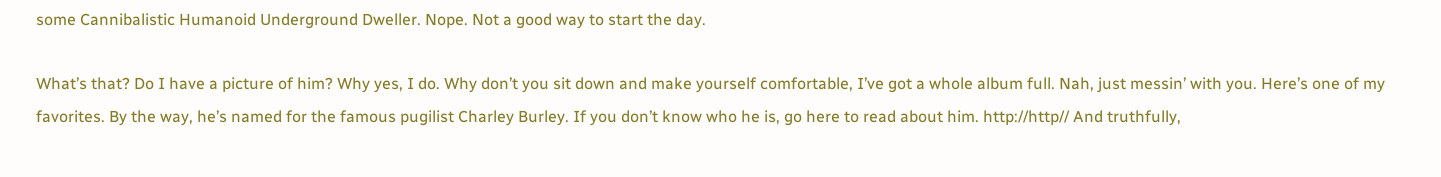some Cannibalistic Humanoid Underground Dweller. Nope. Not a good way to start the day.

What’s that? Do I have a picture of him? Why yes, I do. Why don’t you sit down and make yourself comfortable, I’ve got a whole album full. Nah, just messin’ with you. Here’s one of my favorites. By the way, he’s named for the famous pugilist Charley Burley. If you don’t know who he is, go here to read about him. http://http// And truthfully,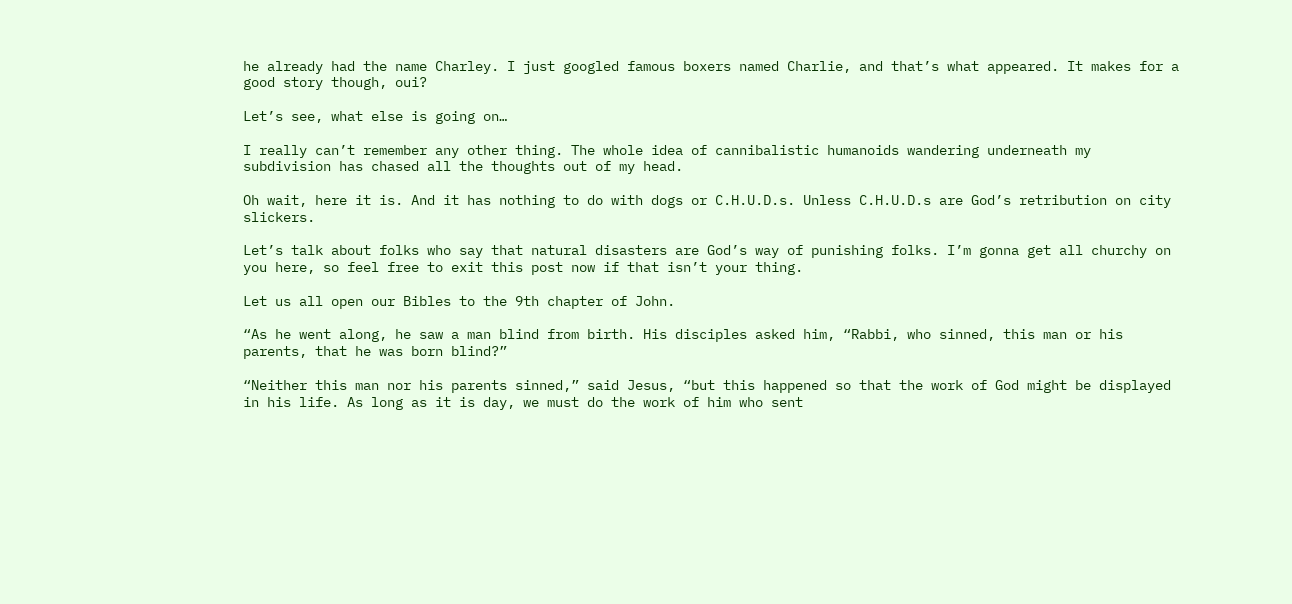he already had the name Charley. I just googled famous boxers named Charlie, and that’s what appeared. It makes for a good story though, oui?

Let’s see, what else is going on…

I really can’t remember any other thing. The whole idea of cannibalistic humanoids wandering underneath my subdivision has chased all the thoughts out of my head.

Oh wait, here it is. And it has nothing to do with dogs or C.H.U.D.s. Unless C.H.U.D.s are God’s retribution on city slickers.

Let’s talk about folks who say that natural disasters are God’s way of punishing folks. I’m gonna get all churchy on you here, so feel free to exit this post now if that isn’t your thing.

Let us all open our Bibles to the 9th chapter of John.

“As he went along, he saw a man blind from birth. His disciples asked him, “Rabbi, who sinned, this man or his parents, that he was born blind?”

“Neither this man nor his parents sinned,” said Jesus, “but this happened so that the work of God might be displayed in his life. As long as it is day, we must do the work of him who sent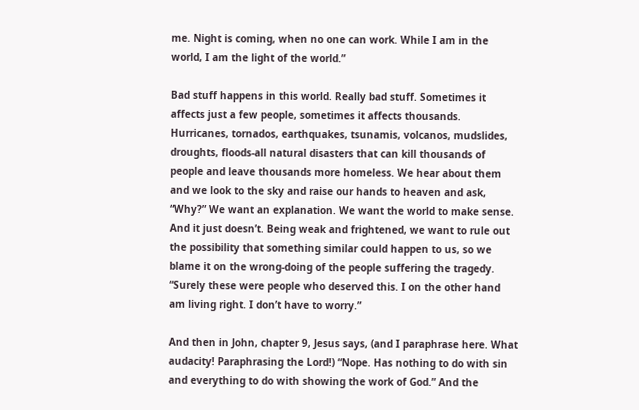me. Night is coming, when no one can work. While I am in the world, I am the light of the world.”

Bad stuff happens in this world. Really bad stuff. Sometimes it affects just a few people, sometimes it affects thousands. Hurricanes, tornados, earthquakes, tsunamis, volcanos, mudslides, droughts, floods-all natural disasters that can kill thousands of people and leave thousands more homeless. We hear about them and we look to the sky and raise our hands to heaven and ask, “Why?” We want an explanation. We want the world to make sense. And it just doesn’t. Being weak and frightened, we want to rule out the possibility that something similar could happen to us, so we blame it on the wrong-doing of the people suffering the tragedy. “Surely these were people who deserved this. I on the other hand am living right. I don’t have to worry.”

And then in John, chapter 9, Jesus says, (and I paraphrase here. What audacity! Paraphrasing the Lord!) “Nope. Has nothing to do with sin and everything to do with showing the work of God.” And the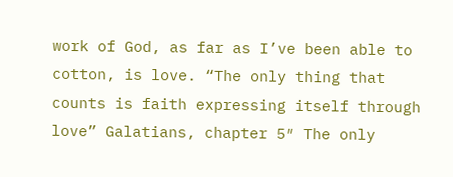work of God, as far as I’ve been able to cotton, is love. “The only thing that counts is faith expressing itself through love” Galatians, chapter 5″ The only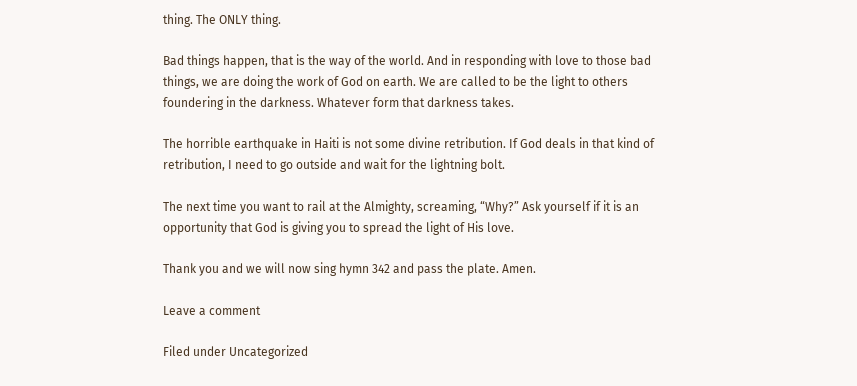thing. The ONLY thing.

Bad things happen, that is the way of the world. And in responding with love to those bad things, we are doing the work of God on earth. We are called to be the light to others foundering in the darkness. Whatever form that darkness takes.

The horrible earthquake in Haiti is not some divine retribution. If God deals in that kind of retribution, I need to go outside and wait for the lightning bolt.

The next time you want to rail at the Almighty, screaming, “Why?” Ask yourself if it is an opportunity that God is giving you to spread the light of His love.

Thank you and we will now sing hymn 342 and pass the plate. Amen.

Leave a comment

Filed under Uncategorized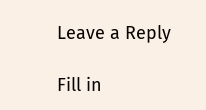Leave a Reply

Fill in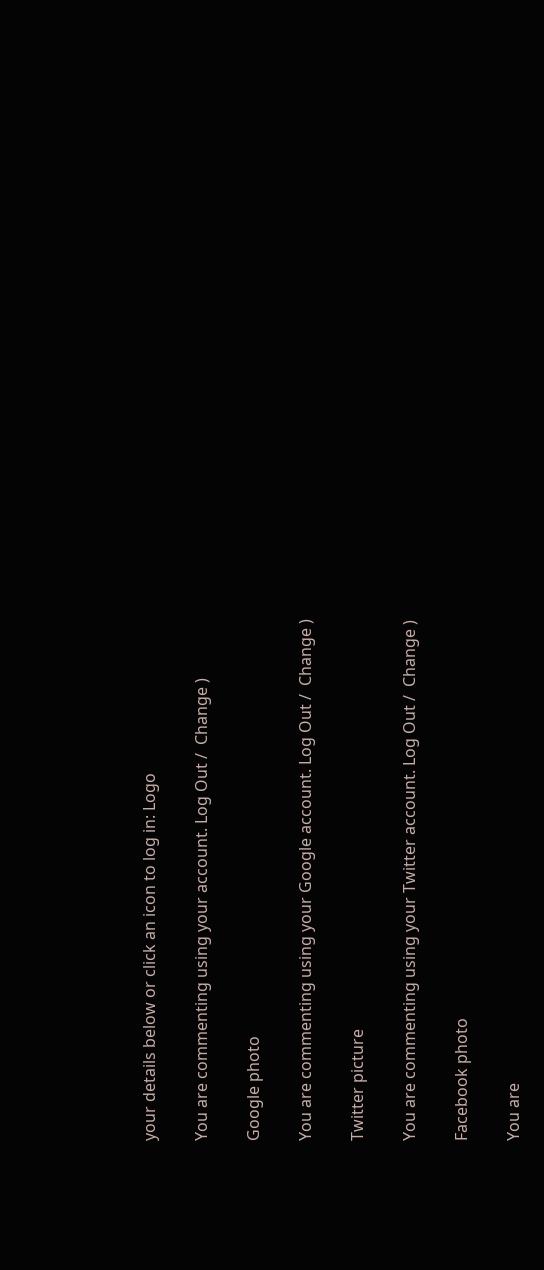your details below or click an icon to log in: Logo

You are commenting using your account. Log Out /  Change )

Google photo

You are commenting using your Google account. Log Out /  Change )

Twitter picture

You are commenting using your Twitter account. Log Out /  Change )

Facebook photo

You are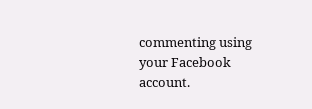commenting using your Facebook account.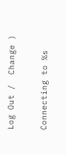Log Out /  Change )

Connecting to %s